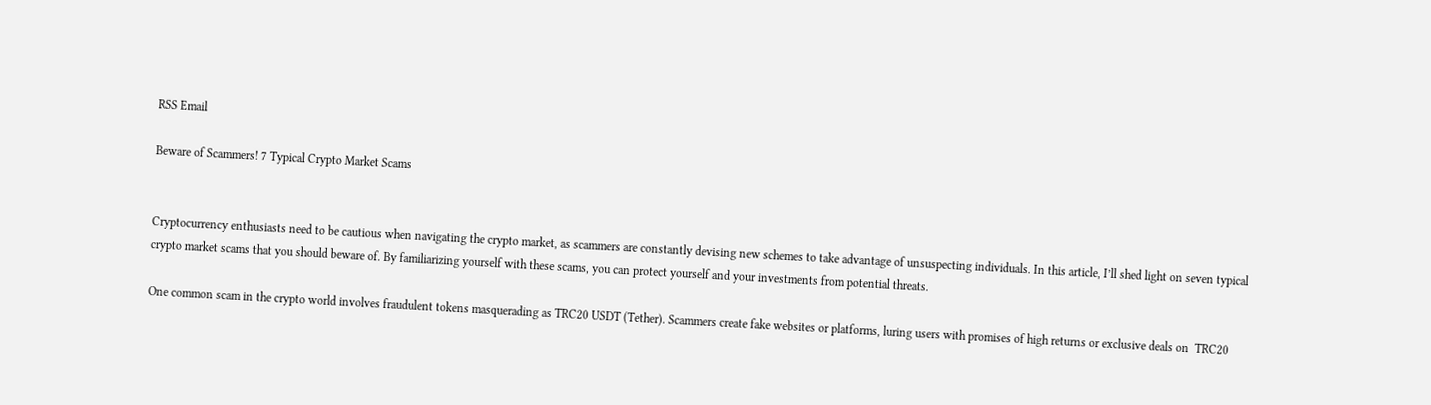RSS Email

Beware of Scammers! 7 Typical Crypto Market Scams


Cryptocurrency enthusiasts need to be cautious when navigating the crypto market, as scammers are constantly devising new schemes to take advantage of unsuspecting individuals. In this article, I’ll shed light on seven typical crypto market scams that you should beware of. By familiarizing yourself with these scams, you can protect yourself and your investments from potential threats.

One common scam in the crypto world involves fraudulent tokens masquerading as TRC20 USDT (Tether). Scammers create fake websites or platforms, luring users with promises of high returns or exclusive deals on  TRC20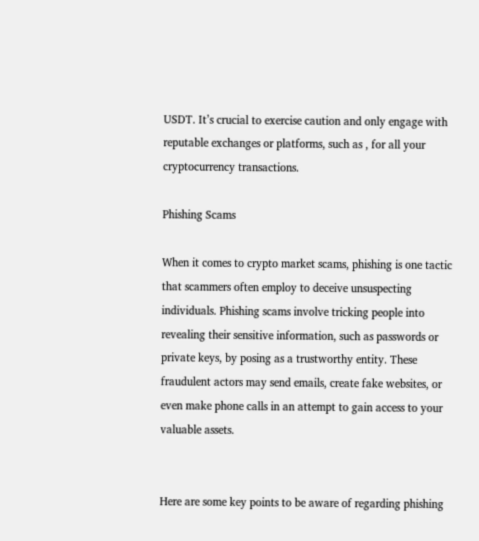USDT. It’s crucial to exercise caution and only engage with reputable exchanges or platforms, such as , for all your cryptocurrency transactions.

Phishing Scams

When it comes to crypto market scams, phishing is one tactic that scammers often employ to deceive unsuspecting individuals. Phishing scams involve tricking people into revealing their sensitive information, such as passwords or private keys, by posing as a trustworthy entity. These fraudulent actors may send emails, create fake websites, or even make phone calls in an attempt to gain access to your valuable assets.


Here are some key points to be aware of regarding phishing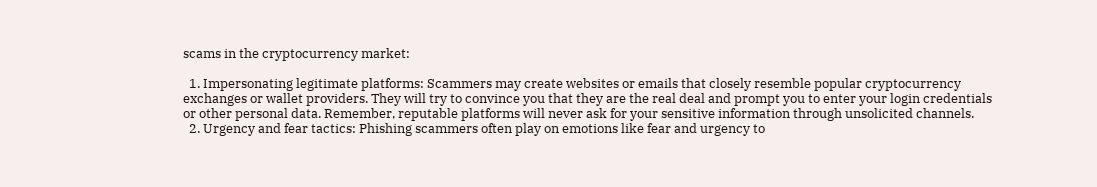scams in the cryptocurrency market:

  1. Impersonating legitimate platforms: Scammers may create websites or emails that closely resemble popular cryptocurrency exchanges or wallet providers. They will try to convince you that they are the real deal and prompt you to enter your login credentials or other personal data. Remember, reputable platforms will never ask for your sensitive information through unsolicited channels.
  2. Urgency and fear tactics: Phishing scammers often play on emotions like fear and urgency to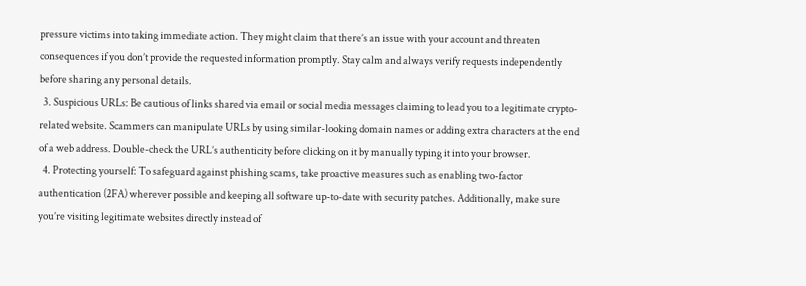pressure victims into taking immediate action. They might claim that there’s an issue with your account and threaten consequences if you don’t provide the requested information promptly. Stay calm and always verify requests independently before sharing any personal details.
  3. Suspicious URLs: Be cautious of links shared via email or social media messages claiming to lead you to a legitimate crypto-related website. Scammers can manipulate URLs by using similar-looking domain names or adding extra characters at the end of a web address. Double-check the URL’s authenticity before clicking on it by manually typing it into your browser.
  4. Protecting yourself: To safeguard against phishing scams, take proactive measures such as enabling two-factor authentication (2FA) wherever possible and keeping all software up-to-date with security patches. Additionally, make sure you’re visiting legitimate websites directly instead of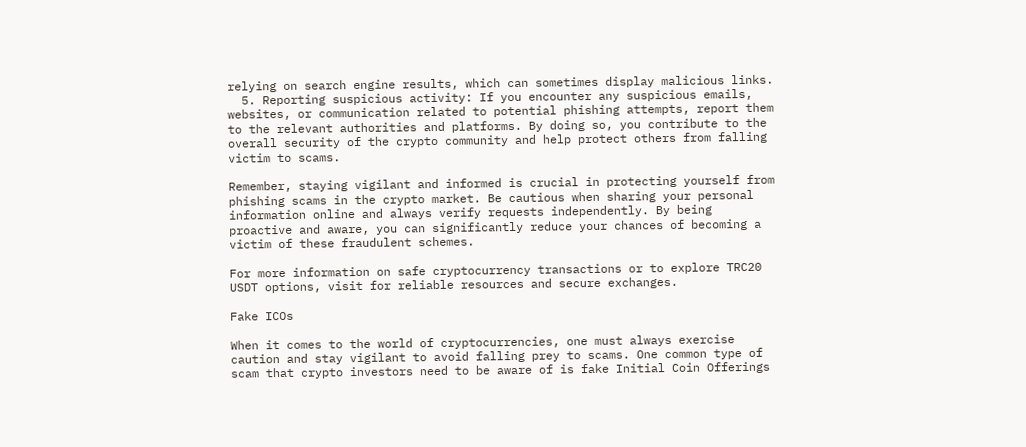relying on search engine results, which can sometimes display malicious links.
  5. Reporting suspicious activity: If you encounter any suspicious emails, websites, or communication related to potential phishing attempts, report them to the relevant authorities and platforms. By doing so, you contribute to the overall security of the crypto community and help protect others from falling victim to scams.

Remember, staying vigilant and informed is crucial in protecting yourself from phishing scams in the crypto market. Be cautious when sharing your personal information online and always verify requests independently. By being proactive and aware, you can significantly reduce your chances of becoming a victim of these fraudulent schemes.

For more information on safe cryptocurrency transactions or to explore TRC20 USDT options, visit for reliable resources and secure exchanges.

Fake ICOs

When it comes to the world of cryptocurrencies, one must always exercise caution and stay vigilant to avoid falling prey to scams. One common type of scam that crypto investors need to be aware of is fake Initial Coin Offerings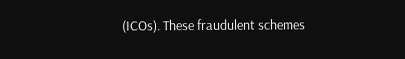(ICOs). These fraudulent schemes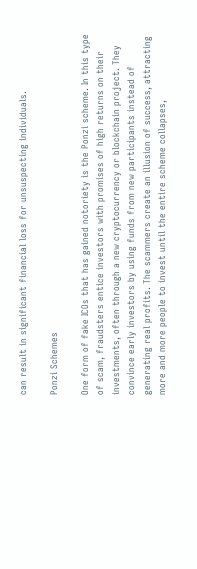can result in significant financial loss for unsuspecting individuals.

Ponzi Schemes

One form of fake ICOs that has gained notoriety is the Ponzi scheme. In this type of scam, fraudsters entice investors with promises of high returns on their investments, often through a new cryptocurrency or blockchain project. They convince early investors by using funds from new participants instead of generating real profits. The scammers create an illusion of success, attracting more and more people to invest until the entire scheme collapses,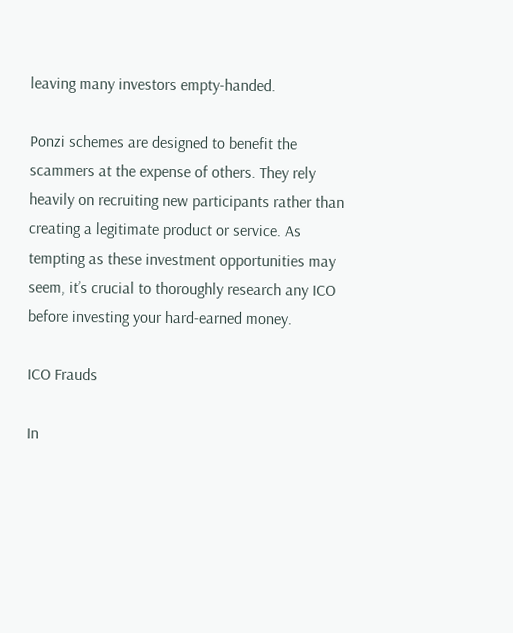leaving many investors empty-handed.

Ponzi schemes are designed to benefit the scammers at the expense of others. They rely heavily on recruiting new participants rather than creating a legitimate product or service. As tempting as these investment opportunities may seem, it’s crucial to thoroughly research any ICO before investing your hard-earned money.

ICO Frauds

In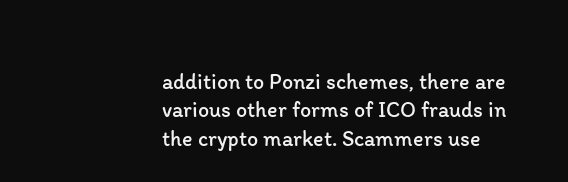addition to Ponzi schemes, there are various other forms of ICO frauds in the crypto market. Scammers use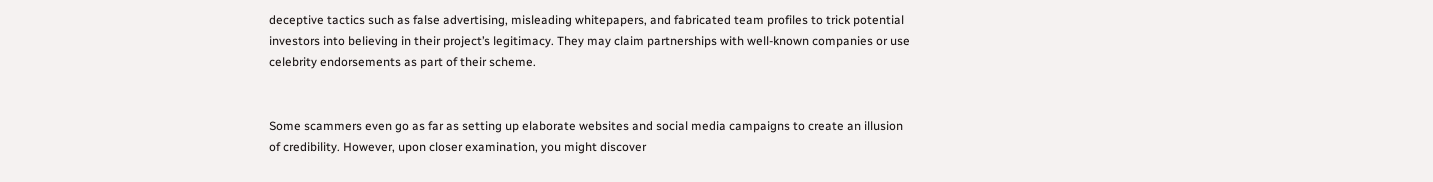deceptive tactics such as false advertising, misleading whitepapers, and fabricated team profiles to trick potential investors into believing in their project’s legitimacy. They may claim partnerships with well-known companies or use celebrity endorsements as part of their scheme.


Some scammers even go as far as setting up elaborate websites and social media campaigns to create an illusion of credibility. However, upon closer examination, you might discover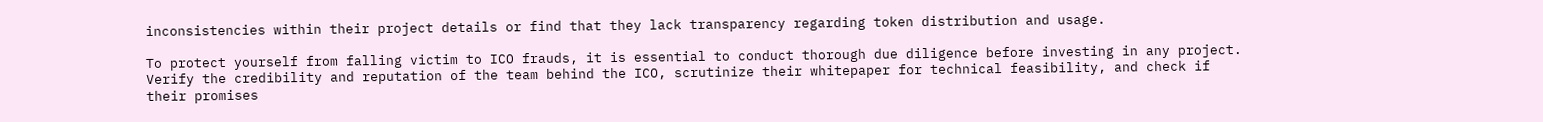inconsistencies within their project details or find that they lack transparency regarding token distribution and usage.

To protect yourself from falling victim to ICO frauds, it is essential to conduct thorough due diligence before investing in any project. Verify the credibility and reputation of the team behind the ICO, scrutinize their whitepaper for technical feasibility, and check if their promises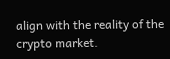align with the reality of the crypto market.